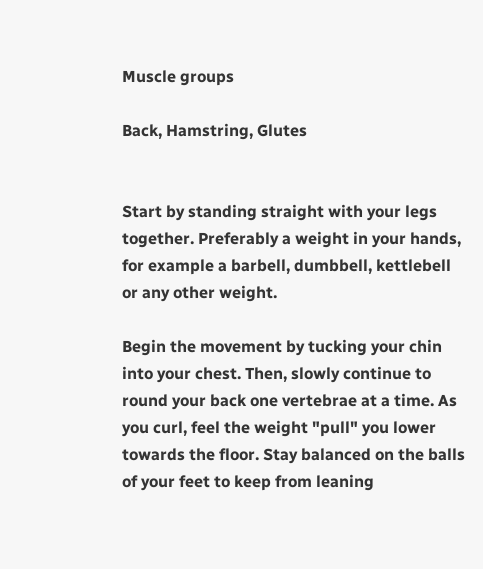Muscle groups

Back, Hamstring, Glutes


Start by standing straight with your legs together. Preferably a weight in your hands, for example a barbell, dumbbell, kettlebell or any other weight.

Begin the movement by tucking your chin into your chest. Then, slowly continue to round your back one vertebrae at a time. As you curl, feel the weight "pull" you lower towards the floor. Stay balanced on the balls of your feet to keep from leaning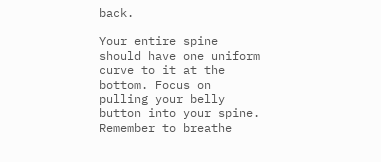back.

Your entire spine should have one uniform curve to it at the bottom. Focus on pulling your belly button into your spine. Remember to breathe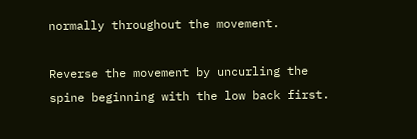normally throughout the movement.

Reverse the movement by uncurling the spine beginning with the low back first.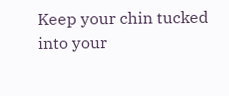Keep your chin tucked into your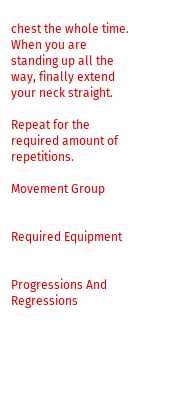chest the whole time. When you are standing up all the way, finally extend your neck straight.

Repeat for the required amount of repetitions.

Movement Group


Required Equipment


Progressions And Regressions